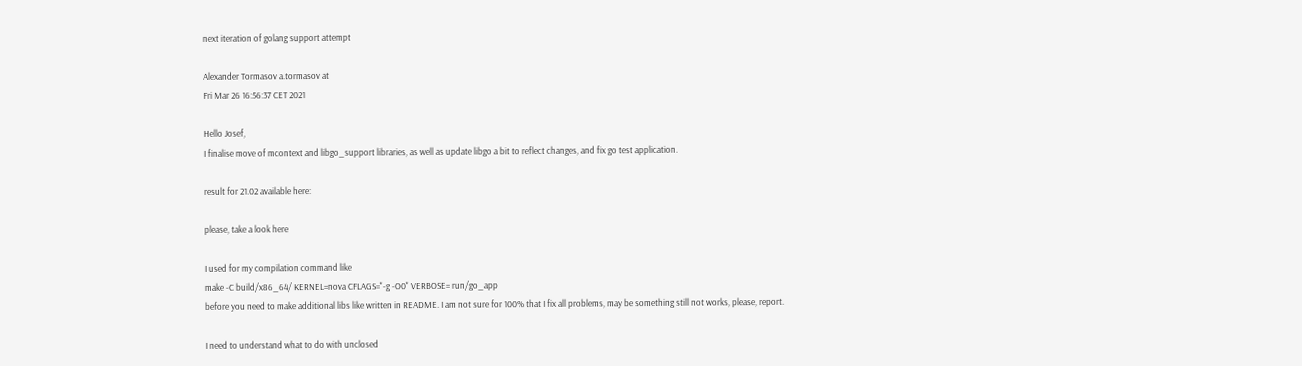next iteration of golang support attempt

Alexander Tormasov a.tormasov at
Fri Mar 26 16:56:37 CET 2021

Hello Josef,
I finalise move of mcontext and libgo_support libraries, as well as update libgo a bit to reflect changes, and fix go test application.

result for 21.02 available here:

please, take a look here

I used for my compilation command like
make -C build/x86_64/ KERNEL=nova CFLAGS="-g -O0" VERBOSE= run/go_app
before you need to make additional libs like written in README. I am not sure for 100% that I fix all problems, may be something still not works, please, report.

I need to understand what to do with unclosed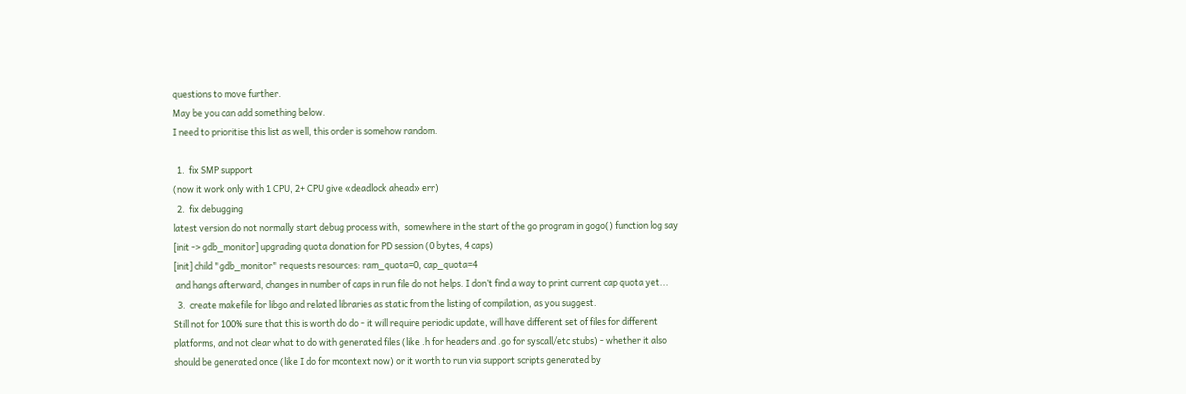questions to move further.
May be you can add something below.
I need to prioritise this list as well, this order is somehow random.

  1.  fix SMP support
(now it work only with 1 CPU, 2+ CPU give «deadlock ahead» err)
  2.  fix debugging
latest version do not normally start debug process with,  somewhere in the start of the go program in gogo() function log say
[init -> gdb_monitor] upgrading quota donation for PD session (0 bytes, 4 caps)
[init] child "gdb_monitor" requests resources: ram_quota=0, cap_quota=4
 and hangs afterward, changes in number of caps in run file do not helps. I don’t find a way to print current cap quota yet...
  3.  create makefile for libgo and related libraries as static from the listing of compilation, as you suggest.
Still not for 100% sure that this is worth do do - it will require periodic update, will have different set of files for different platforms, and not clear what to do with generated files (like .h for headers and .go for syscall/etc stubs) - whether it also should be generated once (like I do for mcontext now) or it worth to run via support scripts generated by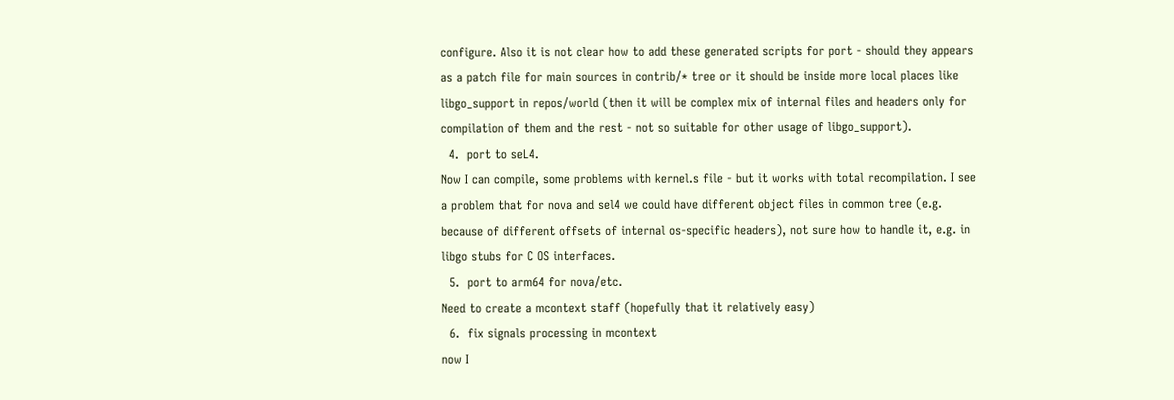configure. Also it is not clear how to add these generated scripts for port - should they appears as a patch file for main sources in contrib/* tree or it should be inside more local places like libgo_support in repos/world (then it will be complex mix of internal files and headers only for compilation of them and the rest - not so suitable for other usage of libgo_support).
  4.  port to seL4.
Now I can compile, some problems with kernel.s file - but it works with total recompilation. I see a problem that for nova and sel4 we could have different object files in common tree (e.g. because of different offsets of internal os-specific headers), not sure how to handle it, e.g. in libgo stubs for C OS interfaces.
  5.  port to arm64 for nova/etc.
Need to create a mcontext staff (hopefully that it relatively easy)
  6.  fix signals processing in mcontext
now I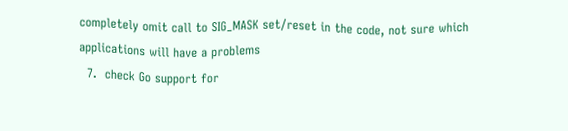completely omit call to SIG_MASK set/reset in the code, not sure which applications will have a problems
  7.  check Go support for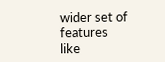wider set of features
like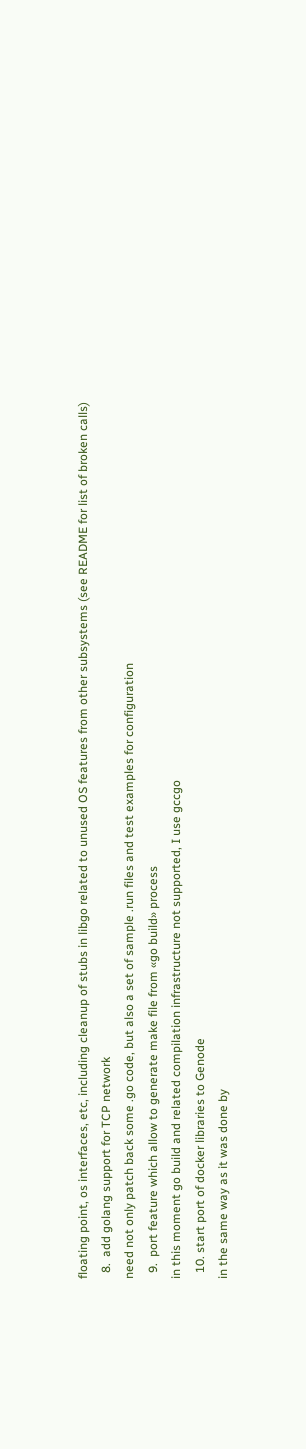floating point, os interfaces, etc, including cleanup of stubs in libgo related to unused OS features from other subsystems (see README for list of broken calls)
  8.  add golang support for TCP network
need not only patch back some .go code, but also a set of sample .run files and test examples for configuration
  9.  port feature which allow to generate make file from «go build» process
in this moment go build and related compilation infrastructure not supported, I use gccgo
  10. start port of docker libraries to Genode
in the same way as it was done by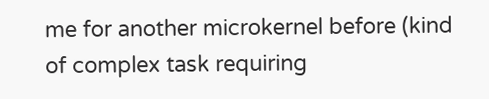me for another microkernel before (kind of complex task requiring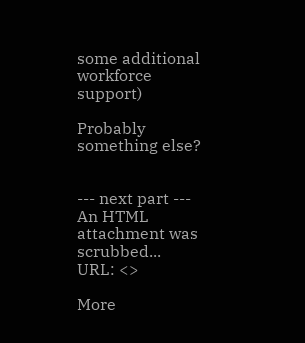some additional workforce support)

Probably something else?


--- next part ---
An HTML attachment was scrubbed...
URL: <>

More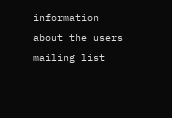information about the users mailing list